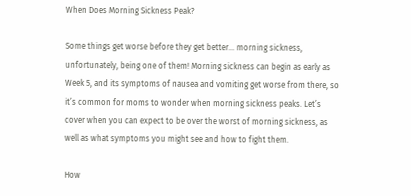When Does Morning Sickness Peak?

Some things get worse before they get better… morning sickness, unfortunately, being one of them! Morning sickness can begin as early as Week 5, and its symptoms of nausea and vomiting get worse from there, so it’s common for moms to wonder when morning sickness peaks. Let’s cover when you can expect to be over the worst of morning sickness, as well as what symptoms you might see and how to fight them.

How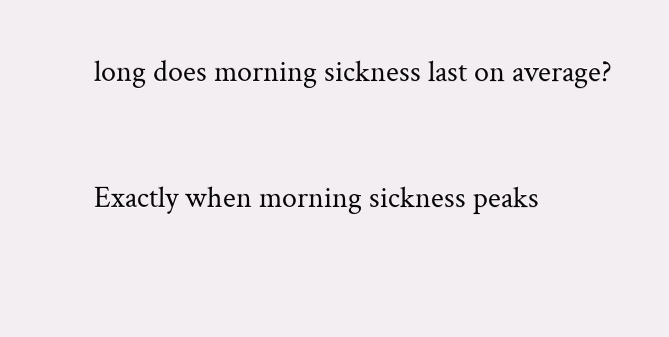long does morning sickness last on average?


Exactly when morning sickness peaks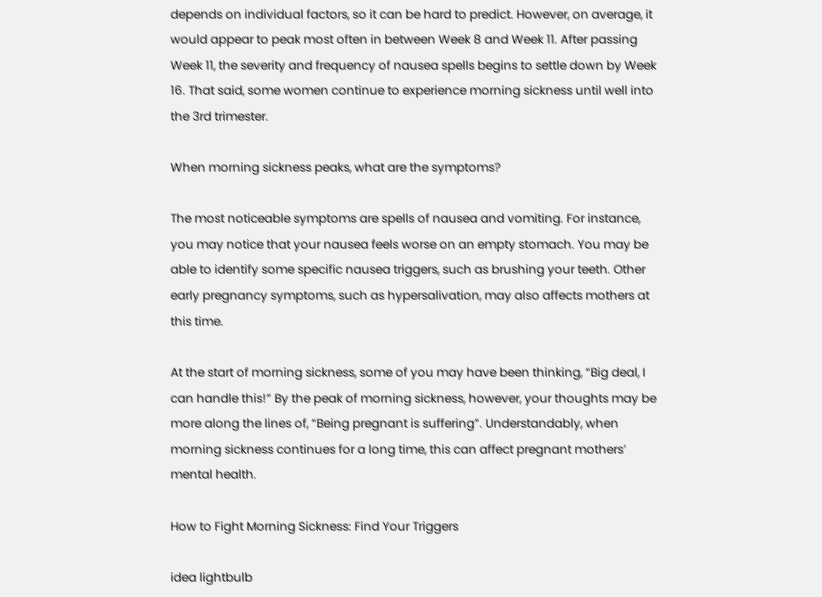depends on individual factors, so it can be hard to predict. However, on average, it would appear to peak most often in between Week 8 and Week 11. After passing Week 11, the severity and frequency of nausea spells begins to settle down by Week 16. That said, some women continue to experience morning sickness until well into the 3rd trimester.

When morning sickness peaks, what are the symptoms?

The most noticeable symptoms are spells of nausea and vomiting. For instance, you may notice that your nausea feels worse on an empty stomach. You may be able to identify some specific nausea triggers, such as brushing your teeth. Other early pregnancy symptoms, such as hypersalivation, may also affects mothers at this time.

At the start of morning sickness, some of you may have been thinking, “Big deal, I can handle this!” By the peak of morning sickness, however, your thoughts may be more along the lines of, “Being pregnant is suffering”. Understandably, when morning sickness continues for a long time, this can affect pregnant mothers’ mental health.

How to Fight Morning Sickness: Find Your Triggers

idea lightbulb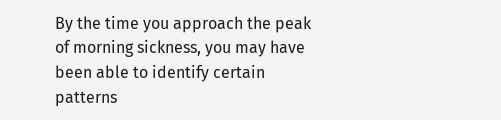By the time you approach the peak of morning sickness, you may have been able to identify certain patterns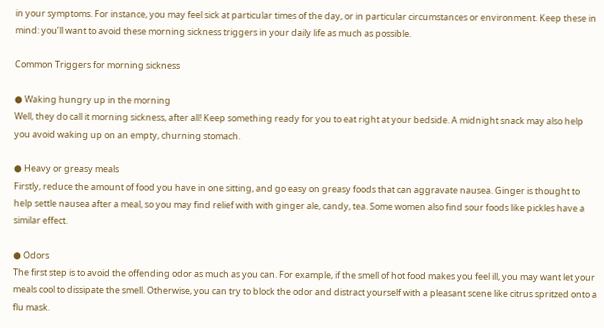in your symptoms. For instance, you may feel sick at particular times of the day, or in particular circumstances or environment. Keep these in mind: you’ll want to avoid these morning sickness triggers in your daily life as much as possible.

Common Triggers for morning sickness

● Waking hungry up in the morning
Well, they do call it morning sickness, after all! Keep something ready for you to eat right at your bedside. A midnight snack may also help you avoid waking up on an empty, churning stomach.

● Heavy or greasy meals
Firstly, reduce the amount of food you have in one sitting, and go easy on greasy foods that can aggravate nausea. Ginger is thought to help settle nausea after a meal, so you may find relief with with ginger ale, candy, tea. Some women also find sour foods like pickles have a similar effect.

● Odors
The first step is to avoid the offending odor as much as you can. For example, if the smell of hot food makes you feel ill, you may want let your meals cool to dissipate the smell. Otherwise, you can try to block the odor and distract yourself with a pleasant scene like citrus spritzed onto a flu mask.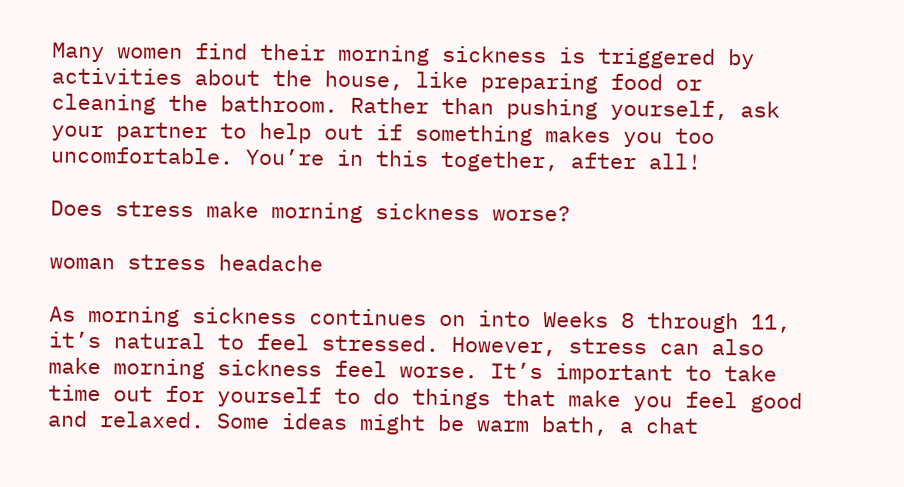Many women find their morning sickness is triggered by activities about the house, like preparing food or cleaning the bathroom. Rather than pushing yourself, ask your partner to help out if something makes you too uncomfortable. You’re in this together, after all!

Does stress make morning sickness worse?

woman stress headache

As morning sickness continues on into Weeks 8 through 11, it’s natural to feel stressed. However, stress can also make morning sickness feel worse. It’s important to take time out for yourself to do things that make you feel good and relaxed. Some ideas might be warm bath, a chat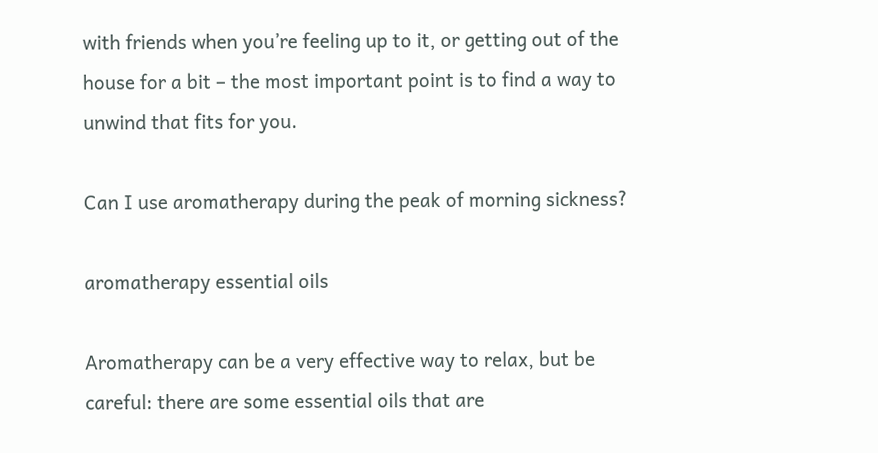with friends when you’re feeling up to it, or getting out of the house for a bit – the most important point is to find a way to unwind that fits for you.

Can I use aromatherapy during the peak of morning sickness?

aromatherapy essential oils

Aromatherapy can be a very effective way to relax, but be careful: there are some essential oils that are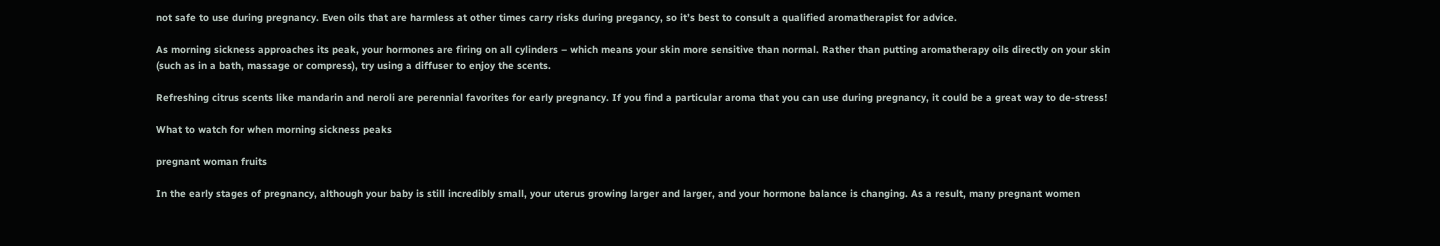not safe to use during pregnancy. Even oils that are harmless at other times carry risks during pregancy, so it’s best to consult a qualified aromatherapist for advice.

As morning sickness approaches its peak, your hormones are firing on all cylinders – which means your skin more sensitive than normal. Rather than putting aromatherapy oils directly on your skin (such as in a bath, massage or compress), try using a diffuser to enjoy the scents.

Refreshing citrus scents like mandarin and neroli are perennial favorites for early pregnancy. If you find a particular aroma that you can use during pregnancy, it could be a great way to de-stress!

What to watch for when morning sickness peaks

pregnant woman fruits

In the early stages of pregnancy, although your baby is still incredibly small, your uterus growing larger and larger, and your hormone balance is changing. As a result, many pregnant women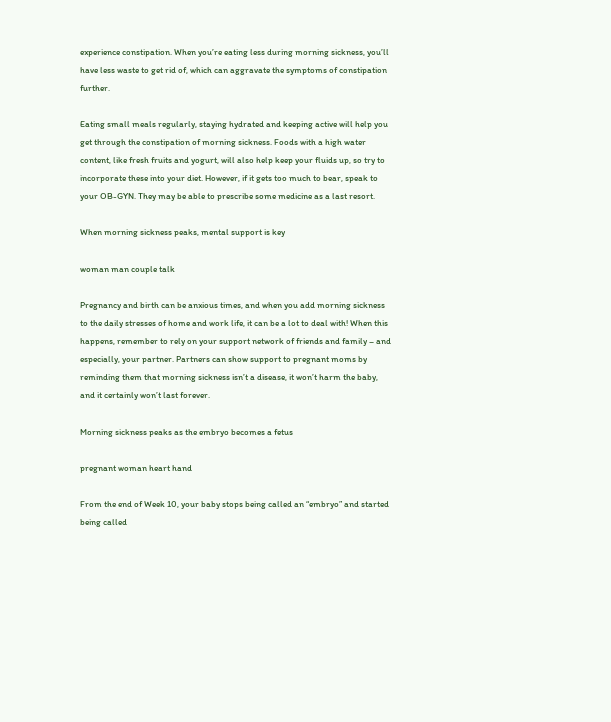experience constipation. When you’re eating less during morning sickness, you’ll have less waste to get rid of, which can aggravate the symptoms of constipation further.

Eating small meals regularly, staying hydrated and keeping active will help you get through the constipation of morning sickness. Foods with a high water content, like fresh fruits and yogurt, will also help keep your fluids up, so try to incorporate these into your diet. However, if it gets too much to bear, speak to your OB-GYN. They may be able to prescribe some medicine as a last resort.

When morning sickness peaks, mental support is key

woman man couple talk

Pregnancy and birth can be anxious times, and when you add morning sickness to the daily stresses of home and work life, it can be a lot to deal with! When this happens, remember to rely on your support network of friends and family – and especially, your partner. Partners can show support to pregnant moms by reminding them that morning sickness isn’t a disease, it won’t harm the baby, and it certainly won’t last forever.

Morning sickness peaks as the embryo becomes a fetus

pregnant woman heart hand

From the end of Week 10, your baby stops being called an “embryo” and started being called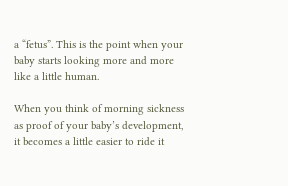a “fetus”. This is the point when your baby starts looking more and more like a little human.

When you think of morning sickness as proof of your baby’s development, it becomes a little easier to ride it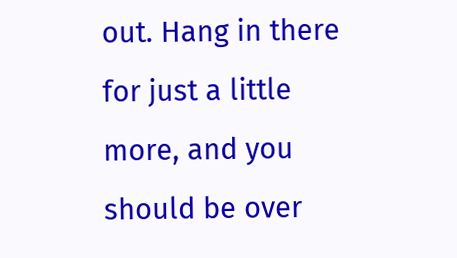out. Hang in there for just a little more, and you should be over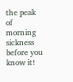the peak of morning sickness before you know it!